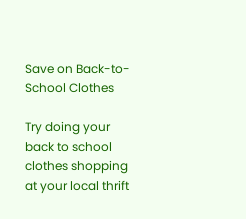Save on Back-to-School Clothes

Try doing your back to school clothes shopping at your local thrift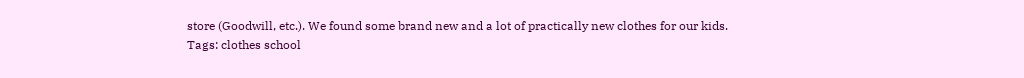store (Goodwill, etc.). We found some brand new and a lot of practically new clothes for our kids.
Tags: clothes school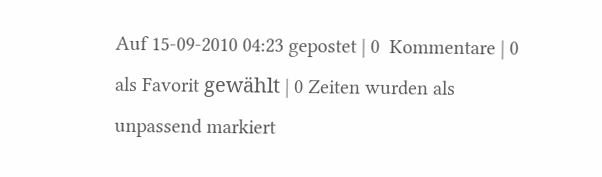Auf 15-09-2010 04:23 gepostet | 0  Kommentare | 0 als Favorit gewählt | 0 Zeiten wurden als unpassend markiert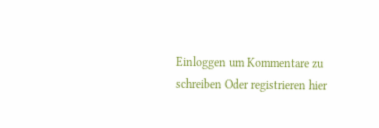Einloggen um Kommentare zu schreiben Oder registrieren hier